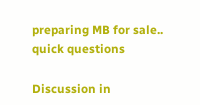preparing MB for sale.. quick questions

Discussion in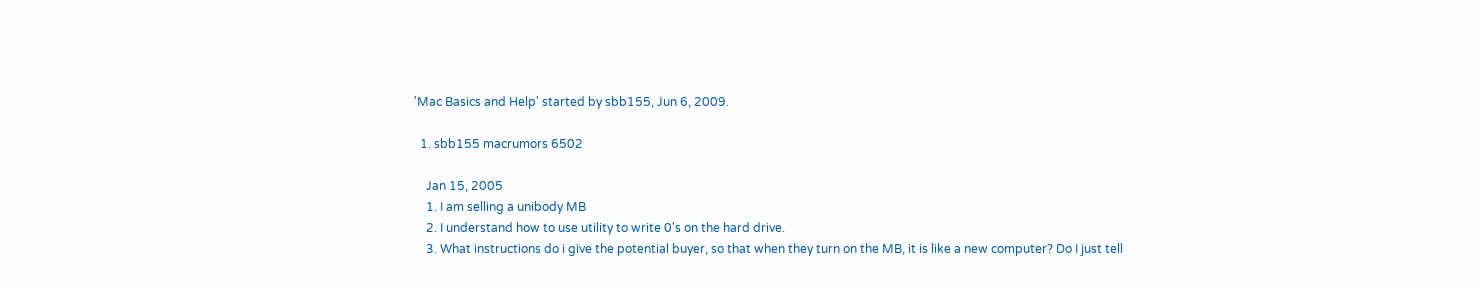'Mac Basics and Help' started by sbb155, Jun 6, 2009.

  1. sbb155 macrumors 6502

    Jan 15, 2005
    1. I am selling a unibody MB
    2. I understand how to use utility to write 0's on the hard drive.
    3. What instructions do i give the potential buyer, so that when they turn on the MB, it is like a new computer? Do I just tell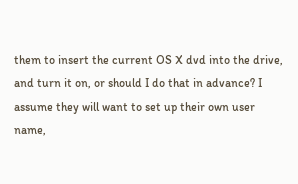them to insert the current OS X dvd into the drive, and turn it on, or should I do that in advance? I assume they will want to set up their own user name,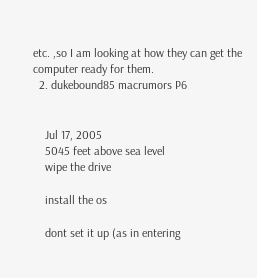etc. ,so I am looking at how they can get the computer ready for them.
  2. dukebound85 macrumors P6


    Jul 17, 2005
    5045 feet above sea level
    wipe the drive

    install the os

    dont set it up (as in entering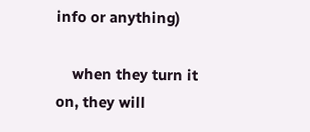info or anything)

    when they turn it on, they will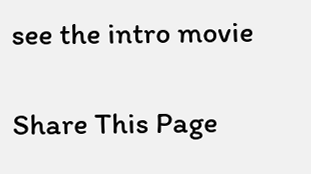see the intro movie

Share This Page